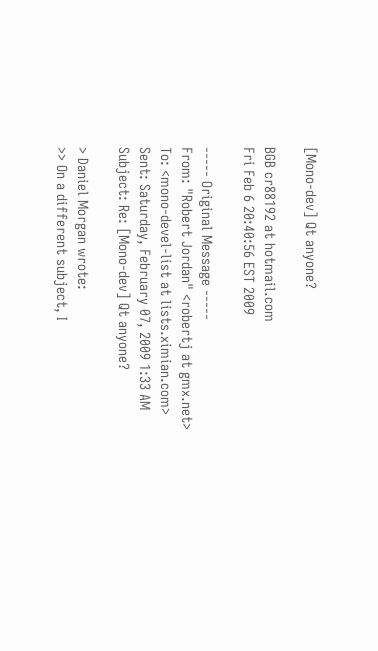[Mono-dev] Qt anyone?

BGB cr88192 at hotmail.com
Fri Feb 6 20:40:56 EST 2009

----- Original Message -----
From: "Robert Jordan" <robertj at gmx.net>
To: <mono-devel-list at lists.ximian.com>
Sent: Saturday, February 07, 2009 1:33 AM
Subject: Re: [Mono-dev] Qt anyone?

> Daniel Morgan wrote:
>> On a different subject, I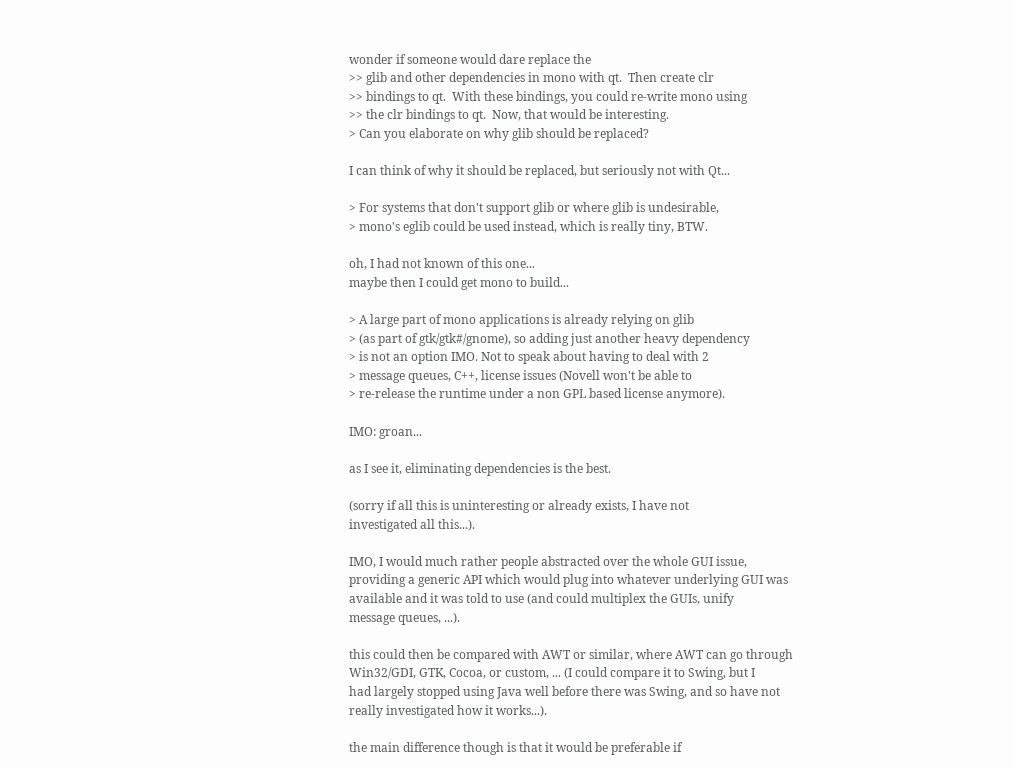wonder if someone would dare replace the
>> glib and other dependencies in mono with qt.  Then create clr
>> bindings to qt.  With these bindings, you could re-write mono using
>> the clr bindings to qt.  Now, that would be interesting.
> Can you elaborate on why glib should be replaced?

I can think of why it should be replaced, but seriously not with Qt...

> For systems that don't support glib or where glib is undesirable,
> mono's eglib could be used instead, which is really tiny, BTW.

oh, I had not known of this one...
maybe then I could get mono to build...

> A large part of mono applications is already relying on glib
> (as part of gtk/gtk#/gnome), so adding just another heavy dependency
> is not an option IMO. Not to speak about having to deal with 2
> message queues, C++, license issues (Novell won't be able to
> re-release the runtime under a non GPL based license anymore).

IMO: groan...

as I see it, eliminating dependencies is the best.

(sorry if all this is uninteresting or already exists, I have not
investigated all this...).

IMO, I would much rather people abstracted over the whole GUI issue,
providing a generic API which would plug into whatever underlying GUI was
available and it was told to use (and could multiplex the GUIs, unify
message queues, ...).

this could then be compared with AWT or similar, where AWT can go through
Win32/GDI, GTK, Cocoa, or custom, ... (I could compare it to Swing, but I
had largely stopped using Java well before there was Swing, and so have not
really investigated how it works...).

the main difference though is that it would be preferable if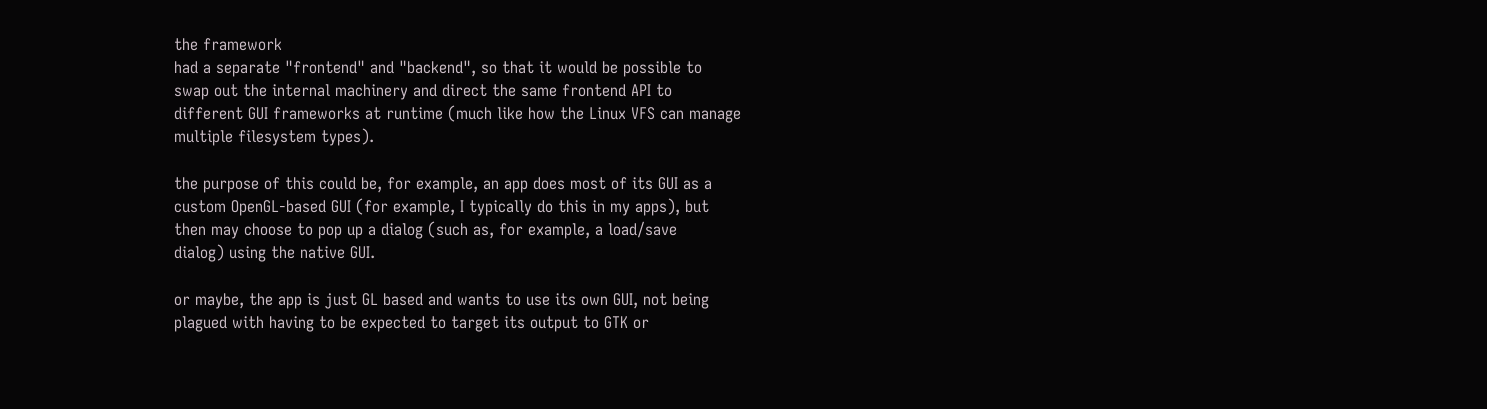the framework
had a separate "frontend" and "backend", so that it would be possible to
swap out the internal machinery and direct the same frontend API to
different GUI frameworks at runtime (much like how the Linux VFS can manage
multiple filesystem types).

the purpose of this could be, for example, an app does most of its GUI as a
custom OpenGL-based GUI (for example, I typically do this in my apps), but
then may choose to pop up a dialog (such as, for example, a load/save
dialog) using the native GUI.

or maybe, the app is just GL based and wants to use its own GUI, not being
plagued with having to be expected to target its output to GTK or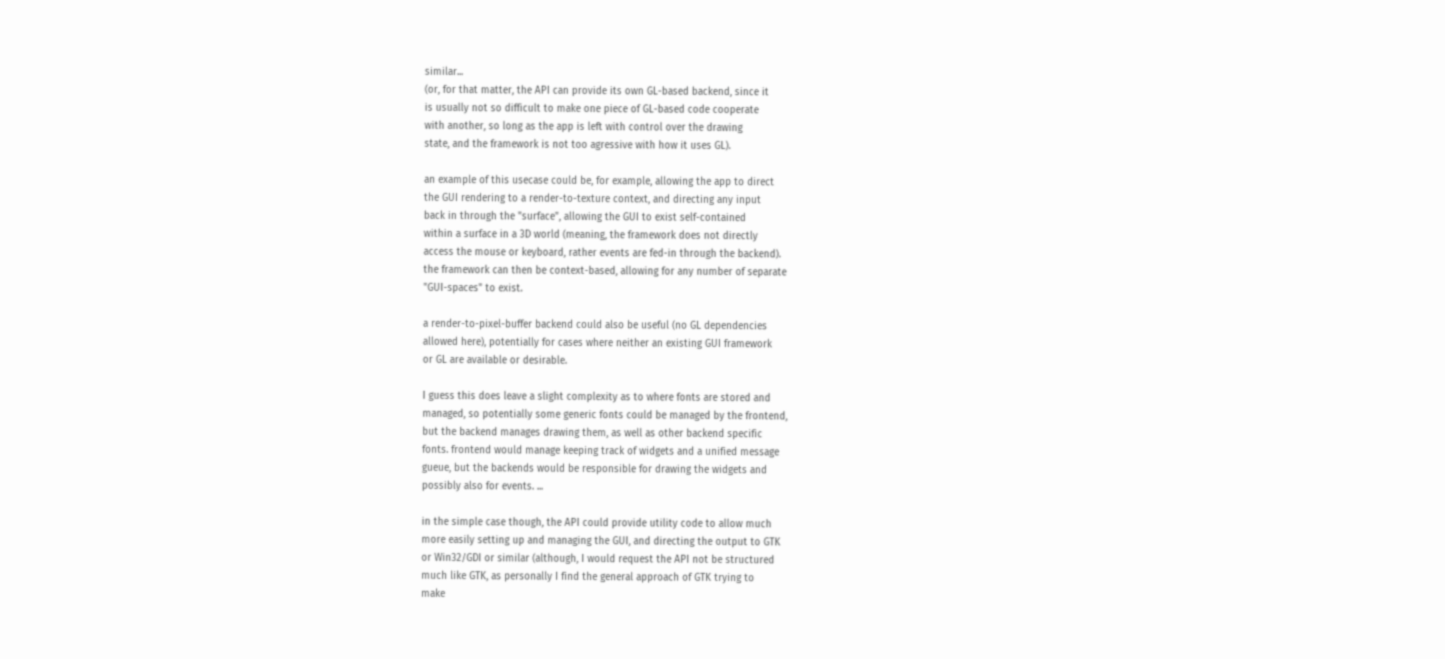similar...
(or, for that matter, the API can provide its own GL-based backend, since it
is usually not so difficult to make one piece of GL-based code cooperate
with another, so long as the app is left with control over the drawing
state, and the framework is not too agressive with how it uses GL).

an example of this usecase could be, for example, allowing the app to direct
the GUI rendering to a render-to-texture context, and directing any input
back in through the "surface", allowing the GUI to exist self-contained
within a surface in a 3D world (meaning, the framework does not directly
access the mouse or keyboard, rather events are fed-in through the backend).
the framework can then be context-based, allowing for any number of separate
"GUI-spaces" to exist.

a render-to-pixel-buffer backend could also be useful (no GL dependencies
allowed here), potentially for cases where neither an existing GUI framework
or GL are available or desirable.

I guess this does leave a slight complexity as to where fonts are stored and
managed, so potentially some generic fonts could be managed by the frontend,
but the backend manages drawing them, as well as other backend specific
fonts. frontend would manage keeping track of widgets and a unified message
gueue, but the backends would be responsible for drawing the widgets and
possibly also for events. ...

in the simple case though, the API could provide utility code to allow much
more easily setting up and managing the GUI, and directing the output to GTK
or Win32/GDI or similar (although, I would request the API not be structured
much like GTK, as personally I find the general approach of GTK trying to
make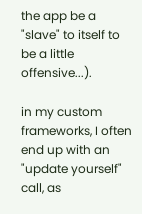the app be a "slave" to itself to be a little offensive...).

in my custom frameworks, I often end up with an "update yourself" call, as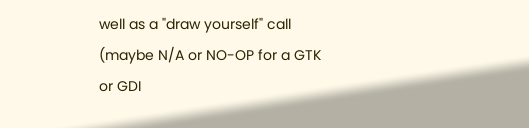well as a "draw yourself" call (maybe N/A or NO-OP for a GTK or GDI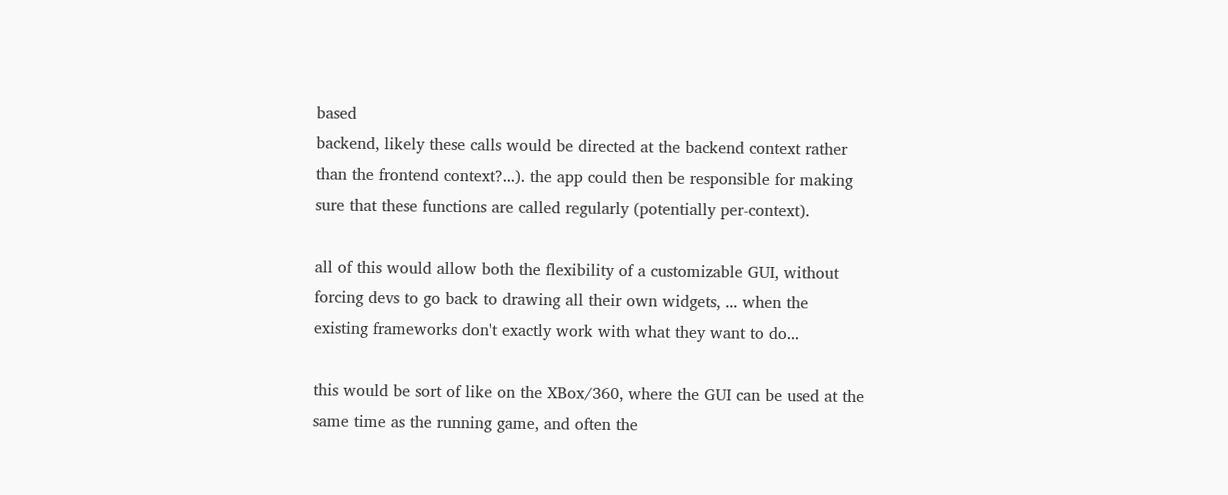based
backend, likely these calls would be directed at the backend context rather
than the frontend context?...). the app could then be responsible for making
sure that these functions are called regularly (potentially per-context).

all of this would allow both the flexibility of a customizable GUI, without
forcing devs to go back to drawing all their own widgets, ... when the
existing frameworks don't exactly work with what they want to do...

this would be sort of like on the XBox/360, where the GUI can be used at the
same time as the running game, and often the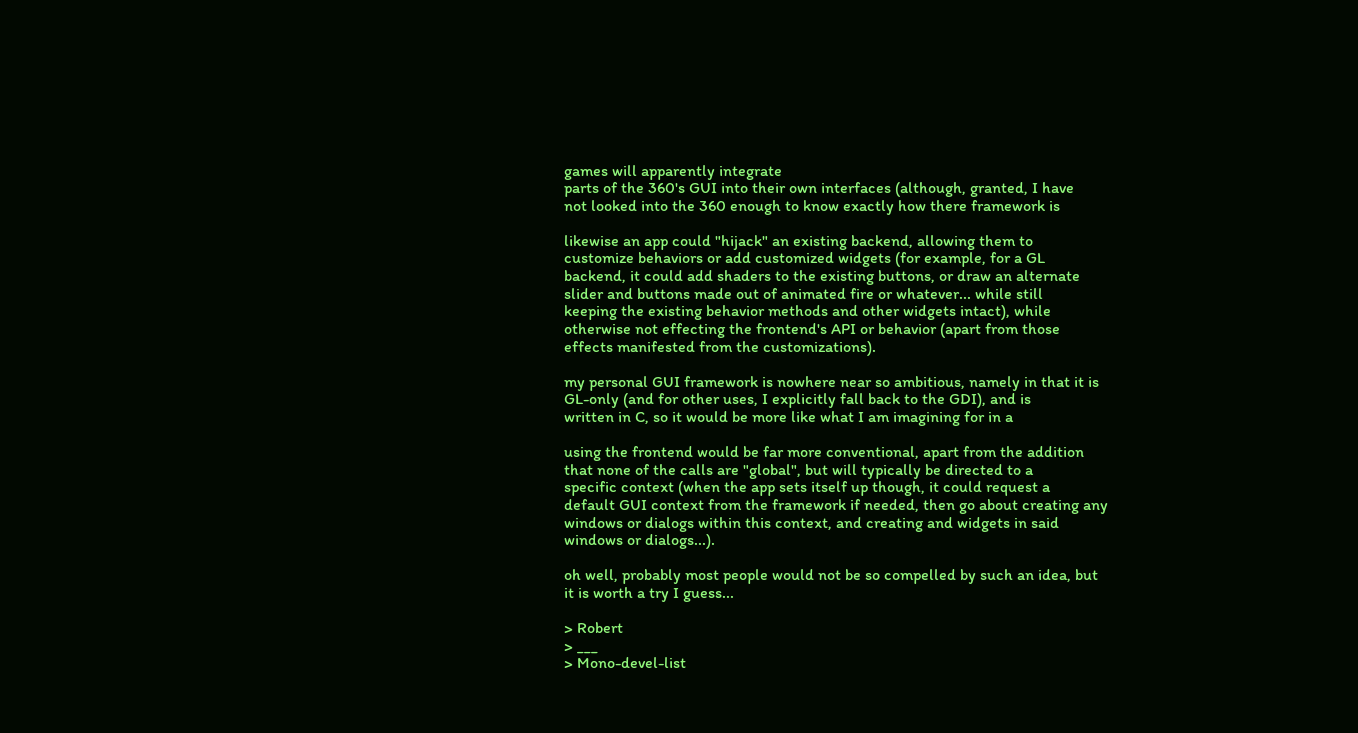games will apparently integrate
parts of the 360's GUI into their own interfaces (although, granted, I have
not looked into the 360 enough to know exactly how there framework is

likewise an app could "hijack" an existing backend, allowing them to
customize behaviors or add customized widgets (for example, for a GL
backend, it could add shaders to the existing buttons, or draw an alternate
slider and buttons made out of animated fire or whatever... while still
keeping the existing behavior methods and other widgets intact), while
otherwise not effecting the frontend's API or behavior (apart from those
effects manifested from the customizations).

my personal GUI framework is nowhere near so ambitious, namely in that it is
GL-only (and for other uses, I explicitly fall back to the GDI), and is
written in C, so it would be more like what I am imagining for in a

using the frontend would be far more conventional, apart from the addition
that none of the calls are "global", but will typically be directed to a
specific context (when the app sets itself up though, it could request a
default GUI context from the framework if needed, then go about creating any
windows or dialogs within this context, and creating and widgets in said
windows or dialogs...).

oh well, probably most people would not be so compelled by such an idea, but
it is worth a try I guess...

> Robert
> ___
> Mono-devel-list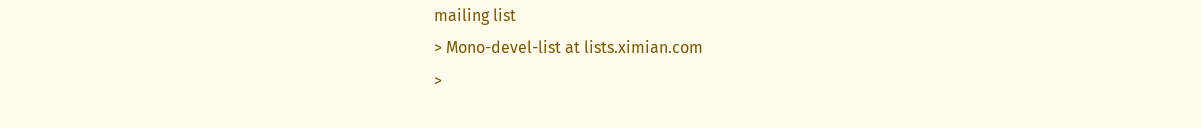mailing list
> Mono-devel-list at lists.ximian.com
>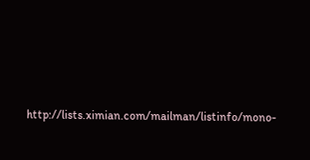http://lists.ximian.com/mailman/listinfo/mono-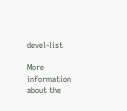devel-list

More information about the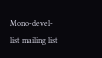Mono-devel-list mailing list